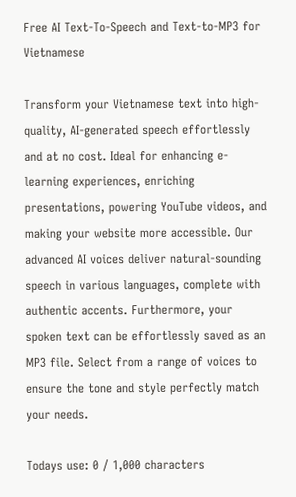Free AI Text-To-Speech and Text-to-MP3 for Vietnamese

Transform your Vietnamese text into high-quality, AI-generated speech effortlessly and at no cost. Ideal for enhancing e-learning experiences, enriching presentations, powering YouTube videos, and making your website more accessible. Our advanced AI voices deliver natural-sounding speech in various languages, complete with authentic accents. Furthermore, your spoken text can be effortlessly saved as an MP3 file. Select from a range of voices to ensure the tone and style perfectly match your needs.

Todays use: 0 / 1,000 characters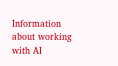Information about working with AI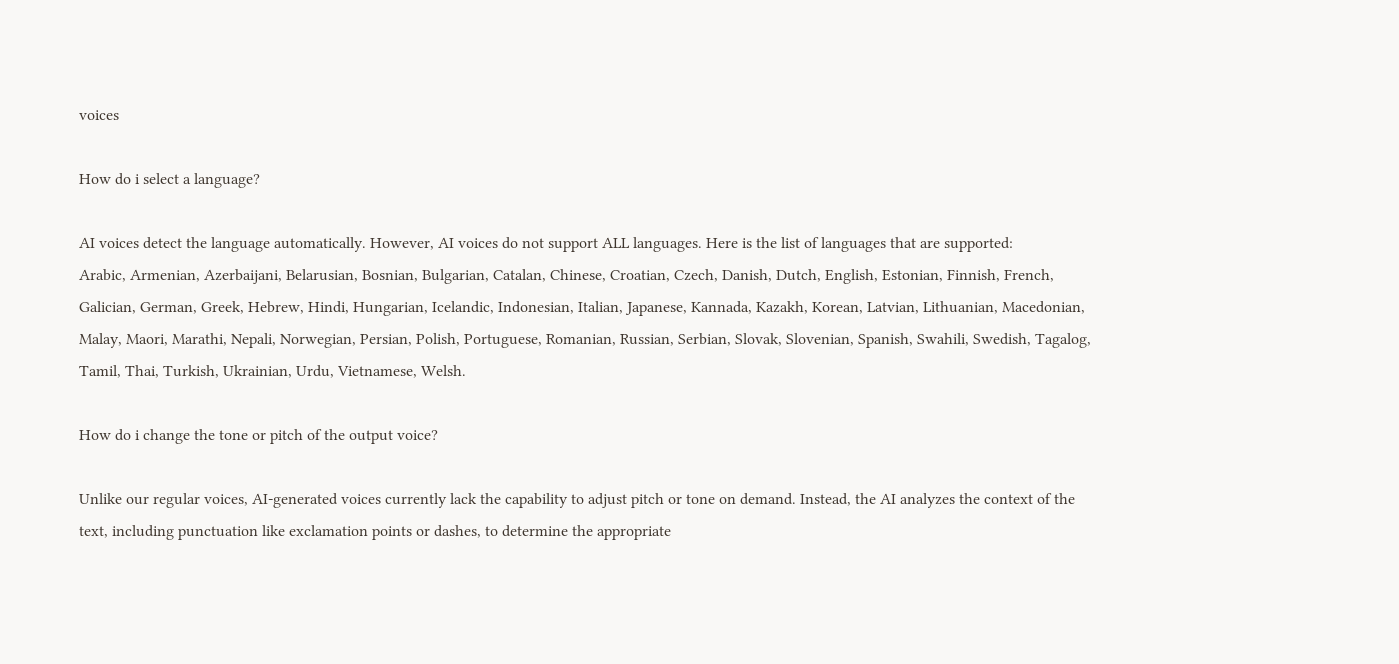voices

How do i select a language?

AI voices detect the language automatically. However, AI voices do not support ALL languages. Here is the list of languages that are supported:
Arabic, Armenian, Azerbaijani, Belarusian, Bosnian, Bulgarian, Catalan, Chinese, Croatian, Czech, Danish, Dutch, English, Estonian, Finnish, French, Galician, German, Greek, Hebrew, Hindi, Hungarian, Icelandic, Indonesian, Italian, Japanese, Kannada, Kazakh, Korean, Latvian, Lithuanian, Macedonian, Malay, Maori, Marathi, Nepali, Norwegian, Persian, Polish, Portuguese, Romanian, Russian, Serbian, Slovak, Slovenian, Spanish, Swahili, Swedish, Tagalog, Tamil, Thai, Turkish, Ukrainian, Urdu, Vietnamese, Welsh.

How do i change the tone or pitch of the output voice?

Unlike our regular voices, AI-generated voices currently lack the capability to adjust pitch or tone on demand. Instead, the AI analyzes the context of the text, including punctuation like exclamation points or dashes, to determine the appropriate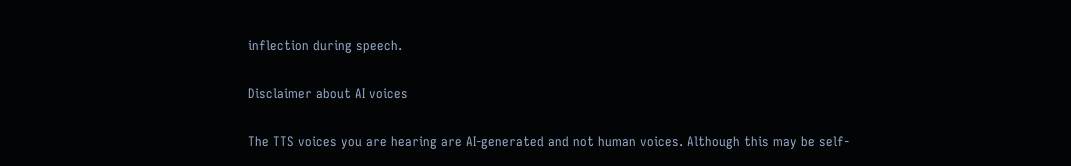inflection during speech.

Disclaimer about AI voices

The TTS voices you are hearing are AI-generated and not human voices. Although this may be self-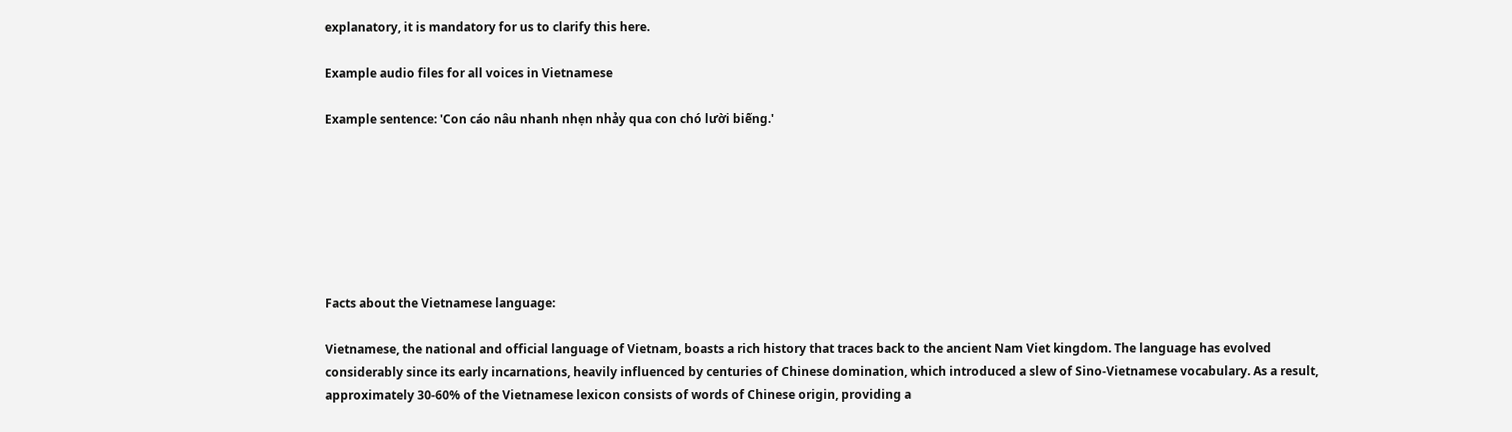explanatory, it is mandatory for us to clarify this here.

Example audio files for all voices in Vietnamese

Example sentence: 'Con cáo nâu nhanh nhẹn nhảy qua con chó lười biếng.'







Facts about the Vietnamese language:

Vietnamese, the national and official language of Vietnam, boasts a rich history that traces back to the ancient Nam Viet kingdom. The language has evolved considerably since its early incarnations, heavily influenced by centuries of Chinese domination, which introduced a slew of Sino-Vietnamese vocabulary. As a result, approximately 30-60% of the Vietnamese lexicon consists of words of Chinese origin, providing a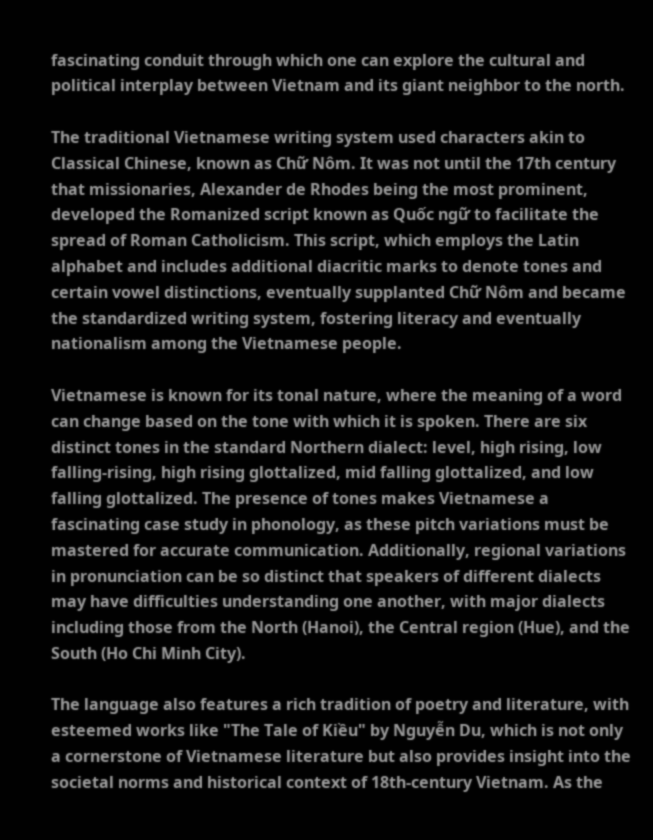fascinating conduit through which one can explore the cultural and political interplay between Vietnam and its giant neighbor to the north.

The traditional Vietnamese writing system used characters akin to Classical Chinese, known as Chữ Nôm. It was not until the 17th century that missionaries, Alexander de Rhodes being the most prominent, developed the Romanized script known as Quốc ngữ to facilitate the spread of Roman Catholicism. This script, which employs the Latin alphabet and includes additional diacritic marks to denote tones and certain vowel distinctions, eventually supplanted Chữ Nôm and became the standardized writing system, fostering literacy and eventually nationalism among the Vietnamese people.

Vietnamese is known for its tonal nature, where the meaning of a word can change based on the tone with which it is spoken. There are six distinct tones in the standard Northern dialect: level, high rising, low falling-rising, high rising glottalized, mid falling glottalized, and low falling glottalized. The presence of tones makes Vietnamese a fascinating case study in phonology, as these pitch variations must be mastered for accurate communication. Additionally, regional variations in pronunciation can be so distinct that speakers of different dialects may have difficulties understanding one another, with major dialects including those from the North (Hanoi), the Central region (Hue), and the South (Ho Chi Minh City).

The language also features a rich tradition of poetry and literature, with esteemed works like "The Tale of Kiều" by Nguyễn Du, which is not only a cornerstone of Vietnamese literature but also provides insight into the societal norms and historical context of 18th-century Vietnam. As the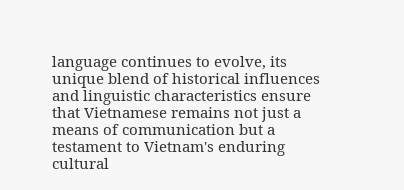language continues to evolve, its unique blend of historical influences and linguistic characteristics ensure that Vietnamese remains not just a means of communication but a testament to Vietnam's enduring cultural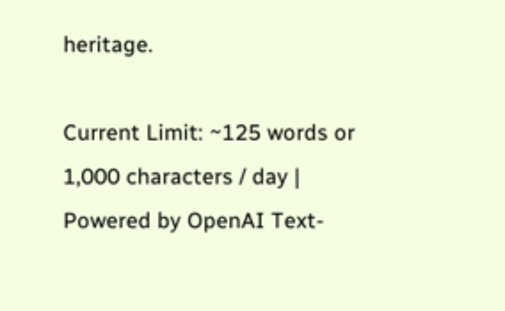heritage.

Current Limit: ~125 words or 1,000 characters / day | Powered by OpenAI Text-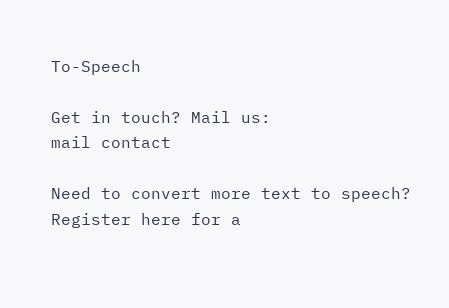To-Speech

Get in touch? Mail us:
mail contact

Need to convert more text to speech? Register here for a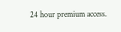24 hour premium access.